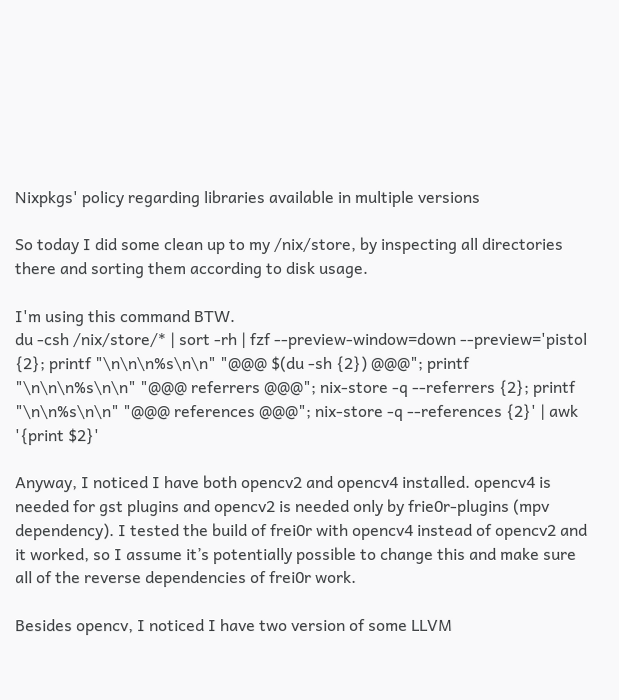Nixpkgs' policy regarding libraries available in multiple versions

So today I did some clean up to my /nix/store, by inspecting all directories there and sorting them according to disk usage.

I'm using this command BTW.
du -csh /nix/store/* | sort -rh | fzf --preview-window=down --preview='pistol {2}; printf "\n\n\n%s\n\n" "@@@ $(du -sh {2}) @@@"; printf "\n\n\n%s\n\n" "@@@ referrers @@@"; nix-store -q --referrers {2}; printf "\n\n%s\n\n" "@@@ references @@@"; nix-store -q --references {2}' | awk '{print $2}'

Anyway, I noticed I have both opencv2 and opencv4 installed. opencv4 is needed for gst plugins and opencv2 is needed only by frie0r-plugins (mpv dependency). I tested the build of frei0r with opencv4 instead of opencv2 and it worked, so I assume it’s potentially possible to change this and make sure all of the reverse dependencies of frei0r work.

Besides opencv, I noticed I have two version of some LLVM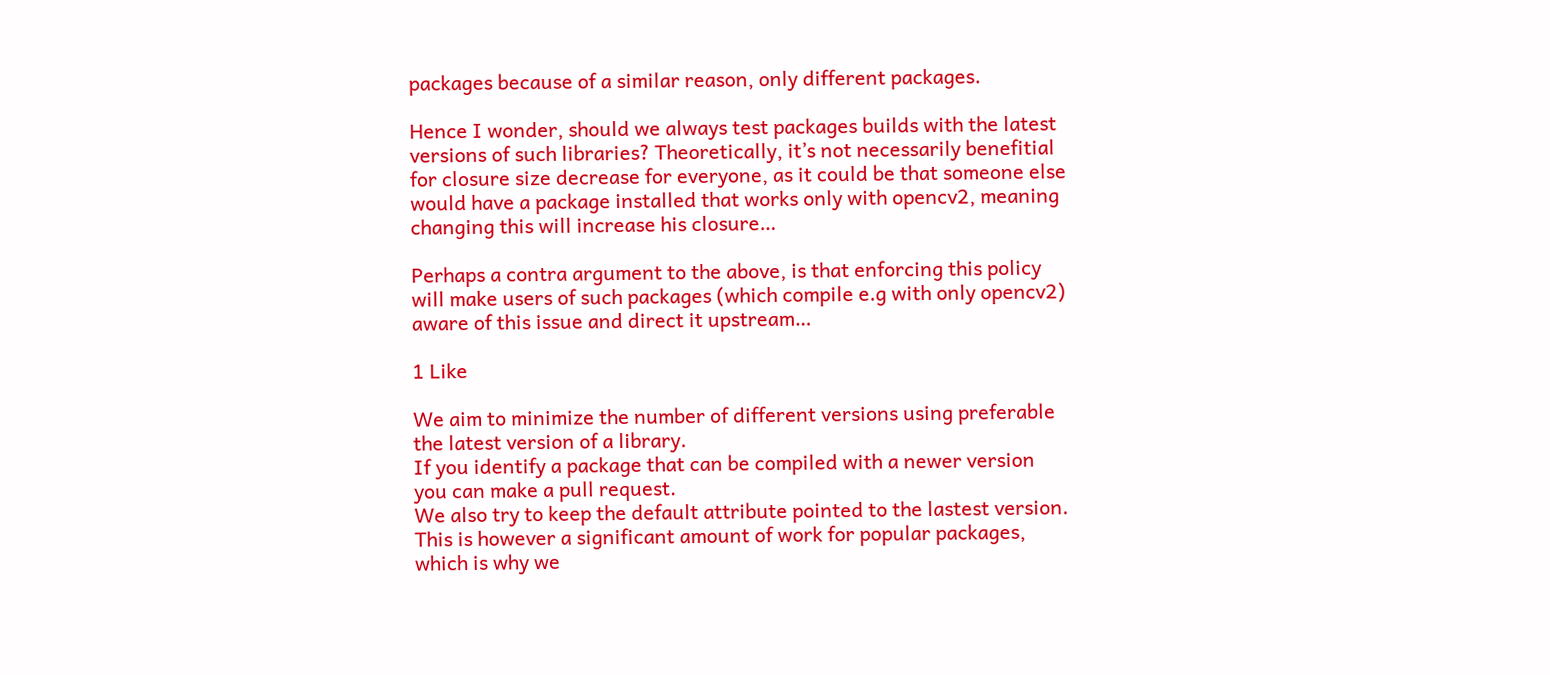packages because of a similar reason, only different packages.

Hence I wonder, should we always test packages builds with the latest versions of such libraries? Theoretically, it’s not necessarily benefitial for closure size decrease for everyone, as it could be that someone else would have a package installed that works only with opencv2, meaning changing this will increase his closure…

Perhaps a contra argument to the above, is that enforcing this policy will make users of such packages (which compile e.g with only opencv2) aware of this issue and direct it upstream…

1 Like

We aim to minimize the number of different versions using preferable the latest version of a library.
If you identify a package that can be compiled with a newer version you can make a pull request.
We also try to keep the default attribute pointed to the lastest version. This is however a significant amount of work for popular packages, which is why we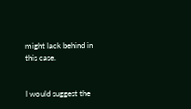might lack behind in this case.


I would suggest the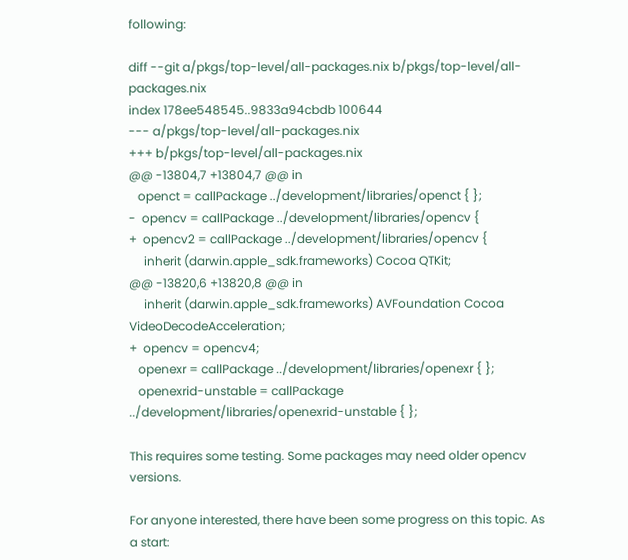following:

diff --git a/pkgs/top-level/all-packages.nix b/pkgs/top-level/all-packages.nix
index 178ee548545..9833a94cbdb 100644
--- a/pkgs/top-level/all-packages.nix
+++ b/pkgs/top-level/all-packages.nix
@@ -13804,7 +13804,7 @@ in
   openct = callPackage ../development/libraries/openct { };
-  opencv = callPackage ../development/libraries/opencv {
+  opencv2 = callPackage ../development/libraries/opencv {
     inherit (darwin.apple_sdk.frameworks) Cocoa QTKit;
@@ -13820,6 +13820,8 @@ in
     inherit (darwin.apple_sdk.frameworks) AVFoundation Cocoa VideoDecodeAcceleration;
+  opencv = opencv4;
   openexr = callPackage ../development/libraries/openexr { };
   openexrid-unstable = callPackage ../development/libraries/openexrid-unstable { };

This requires some testing. Some packages may need older opencv versions.

For anyone interested, there have been some progress on this topic. As a start: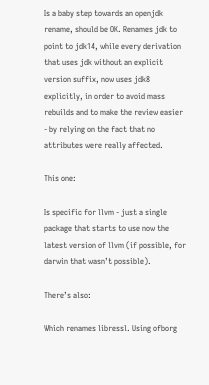Is a baby step towards an openjdk rename, should be OK. Renames jdk to point to jdk14, while every derivation that uses jdk without an explicit version suffix, now uses jdk8 explicitly, in order to avoid mass rebuilds and to make the review easier - by relying on the fact that no attributes were really affected.

This one:

Is specific for llvm - just a single package that starts to use now the latest version of llvm (if possible, for darwin that wasn’t possible).

There’s also:

Which renames libressl. Using ofborg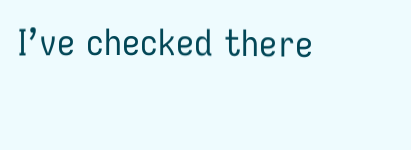I’ve checked there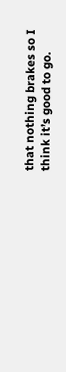that nothing brakes so I think it’s good to go.